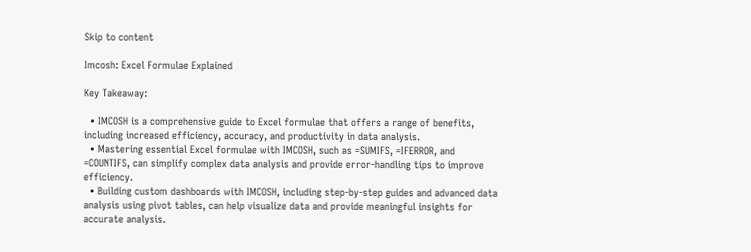Skip to content

Imcosh: Excel Formulae Explained

Key Takeaway:

  • IMCOSH is a comprehensive guide to Excel formulae that offers a range of benefits, including increased efficiency, accuracy, and productivity in data analysis.
  • Mastering essential Excel formulae with IMCOSH, such as =SUMIFS, =IFERROR, and =COUNTIFS, can simplify complex data analysis and provide error-handling tips to improve efficiency.
  • Building custom dashboards with IMCOSH, including step-by-step guides and advanced data analysis using pivot tables, can help visualize data and provide meaningful insights for accurate analysis.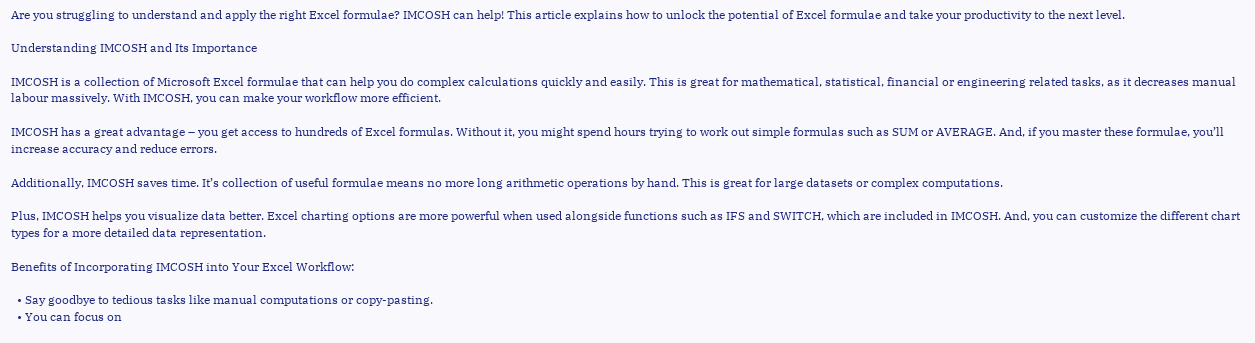Are you struggling to understand and apply the right Excel formulae? IMCOSH can help! This article explains how to unlock the potential of Excel formulae and take your productivity to the next level.

Understanding IMCOSH and Its Importance

IMCOSH is a collection of Microsoft Excel formulae that can help you do complex calculations quickly and easily. This is great for mathematical, statistical, financial or engineering related tasks, as it decreases manual labour massively. With IMCOSH, you can make your workflow more efficient.

IMCOSH has a great advantage – you get access to hundreds of Excel formulas. Without it, you might spend hours trying to work out simple formulas such as SUM or AVERAGE. And, if you master these formulae, you’ll increase accuracy and reduce errors.

Additionally, IMCOSH saves time. It’s collection of useful formulae means no more long arithmetic operations by hand. This is great for large datasets or complex computations.

Plus, IMCOSH helps you visualize data better. Excel charting options are more powerful when used alongside functions such as IFS and SWITCH, which are included in IMCOSH. And, you can customize the different chart types for a more detailed data representation.

Benefits of Incorporating IMCOSH into Your Excel Workflow:

  • Say goodbye to tedious tasks like manual computations or copy-pasting.
  • You can focus on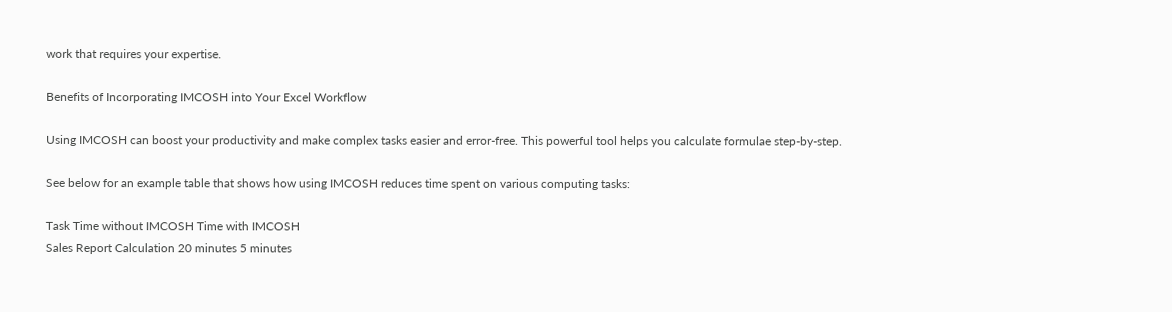work that requires your expertise.

Benefits of Incorporating IMCOSH into Your Excel Workflow

Using IMCOSH can boost your productivity and make complex tasks easier and error-free. This powerful tool helps you calculate formulae step-by-step.

See below for an example table that shows how using IMCOSH reduces time spent on various computing tasks:

Task Time without IMCOSH Time with IMCOSH
Sales Report Calculation 20 minutes 5 minutes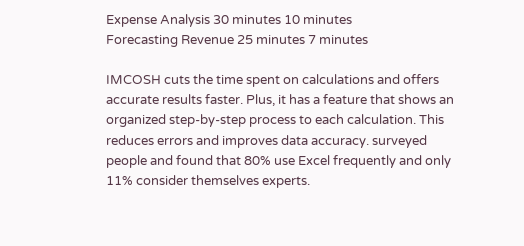Expense Analysis 30 minutes 10 minutes
Forecasting Revenue 25 minutes 7 minutes

IMCOSH cuts the time spent on calculations and offers accurate results faster. Plus, it has a feature that shows an organized step-by-step process to each calculation. This reduces errors and improves data accuracy. surveyed people and found that 80% use Excel frequently and only 11% consider themselves experts.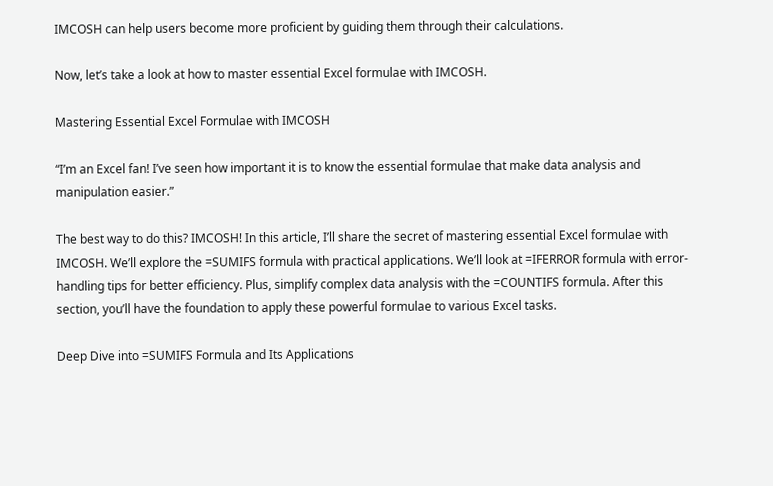IMCOSH can help users become more proficient by guiding them through their calculations.

Now, let’s take a look at how to master essential Excel formulae with IMCOSH.

Mastering Essential Excel Formulae with IMCOSH

“I’m an Excel fan! I’ve seen how important it is to know the essential formulae that make data analysis and manipulation easier.”

The best way to do this? IMCOSH! In this article, I’ll share the secret of mastering essential Excel formulae with IMCOSH. We’ll explore the =SUMIFS formula with practical applications. We’ll look at =IFERROR formula with error-handling tips for better efficiency. Plus, simplify complex data analysis with the =COUNTIFS formula. After this section, you’ll have the foundation to apply these powerful formulae to various Excel tasks.

Deep Dive into =SUMIFS Formula and Its Applications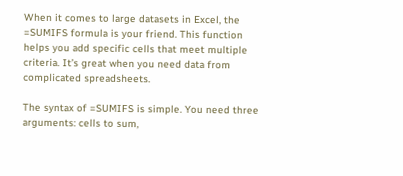When it comes to large datasets in Excel, the =SUMIFS formula is your friend. This function helps you add specific cells that meet multiple criteria. It’s great when you need data from complicated spreadsheets.

The syntax of =SUMIFS is simple. You need three arguments: cells to sum,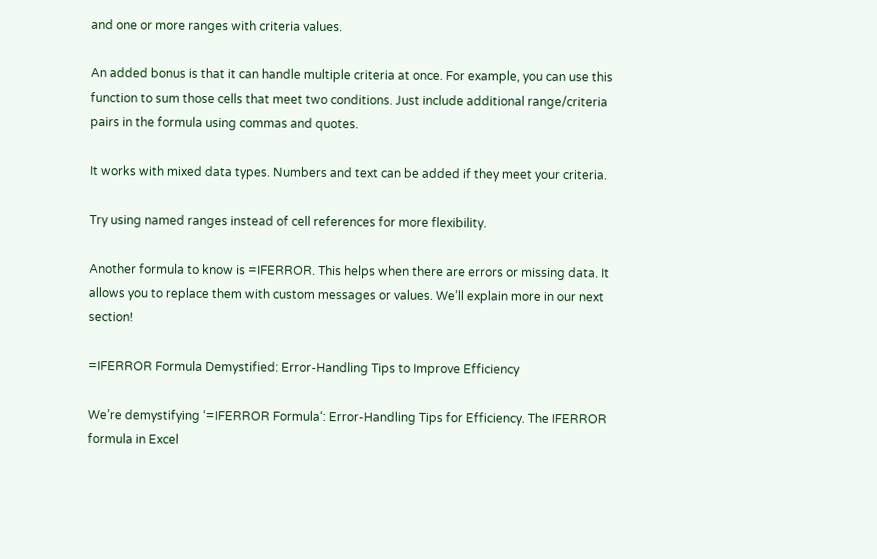and one or more ranges with criteria values.

An added bonus is that it can handle multiple criteria at once. For example, you can use this function to sum those cells that meet two conditions. Just include additional range/criteria pairs in the formula using commas and quotes.

It works with mixed data types. Numbers and text can be added if they meet your criteria.

Try using named ranges instead of cell references for more flexibility.

Another formula to know is =IFERROR. This helps when there are errors or missing data. It allows you to replace them with custom messages or values. We’ll explain more in our next section!

=IFERROR Formula Demystified: Error-Handling Tips to Improve Efficiency

We’re demystifying ‘=IFERROR Formula‘: Error-Handling Tips for Efficiency. The IFERROR formula in Excel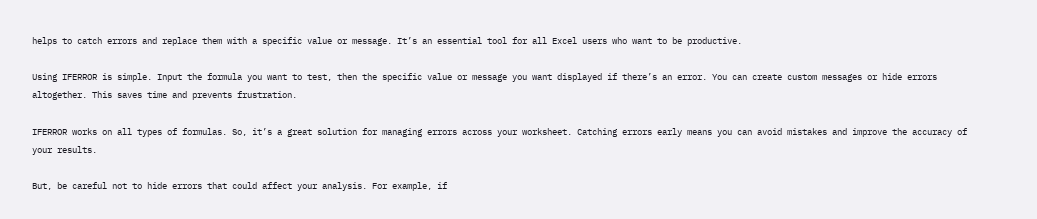helps to catch errors and replace them with a specific value or message. It’s an essential tool for all Excel users who want to be productive.

Using IFERROR is simple. Input the formula you want to test, then the specific value or message you want displayed if there’s an error. You can create custom messages or hide errors altogether. This saves time and prevents frustration.

IFERROR works on all types of formulas. So, it’s a great solution for managing errors across your worksheet. Catching errors early means you can avoid mistakes and improve the accuracy of your results.

But, be careful not to hide errors that could affect your analysis. For example, if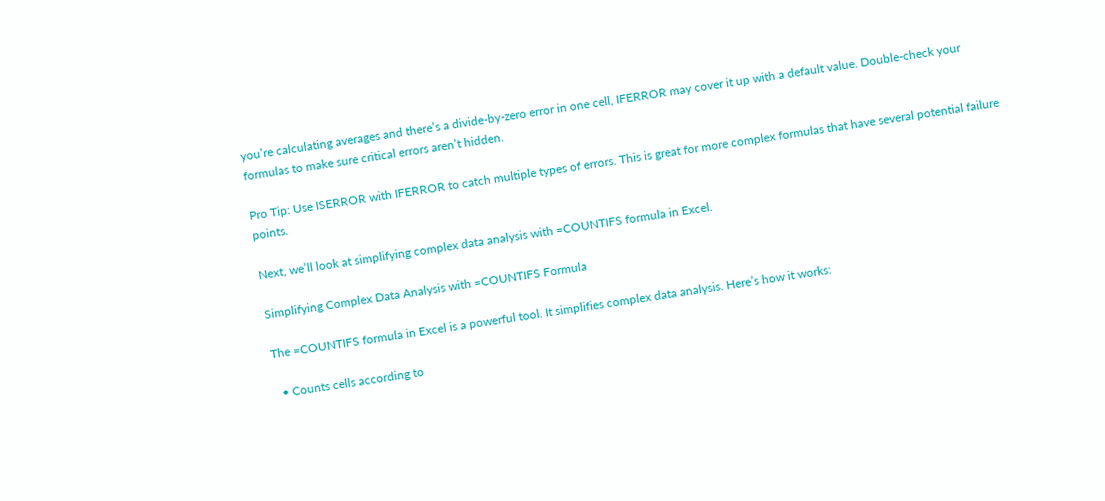you’re calculating averages and there’s a divide-by-zero error in one cell, IFERROR may cover it up with a default value. Double-check your formulas to make sure critical errors aren’t hidden.

Pro Tip: Use ISERROR with IFERROR to catch multiple types of errors. This is great for more complex formulas that have several potential failure points.

Next, we’ll look at simplifying complex data analysis with =COUNTIFS formula in Excel.

Simplifying Complex Data Analysis with =COUNTIFS Formula

The =COUNTIFS formula in Excel is a powerful tool. It simplifies complex data analysis. Here’s how it works:

  • Counts cells according to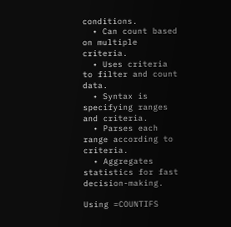conditions.
  • Can count based on multiple criteria.
  • Uses criteria to filter and count data.
  • Syntax is specifying ranges and criteria.
  • Parses each range according to criteria.
  • Aggregates statistics for fast decision-making.

Using =COUNTIFS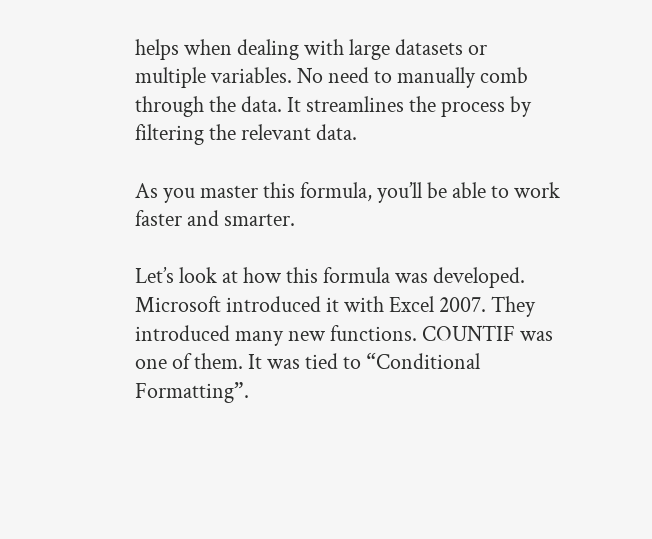helps when dealing with large datasets or multiple variables. No need to manually comb through the data. It streamlines the process by filtering the relevant data.

As you master this formula, you’ll be able to work faster and smarter.

Let’s look at how this formula was developed. Microsoft introduced it with Excel 2007. They introduced many new functions. COUNTIF was one of them. It was tied to “Conditional Formatting”.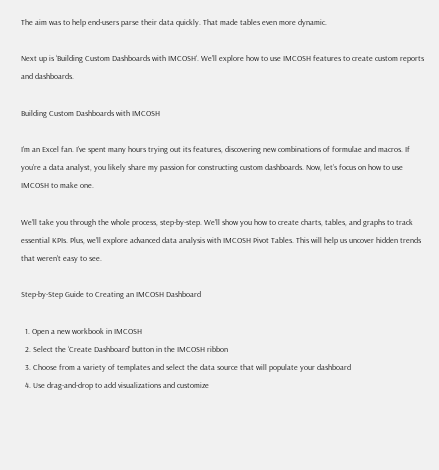The aim was to help end-users parse their data quickly. That made tables even more dynamic.

Next up is ‘Building Custom Dashboards with IMCOSH‘. We’ll explore how to use IMCOSH features to create custom reports and dashboards.

Building Custom Dashboards with IMCOSH

I’m an Excel fan. I’ve spent many hours trying out its features, discovering new combinations of formulae and macros. If you’re a data analyst, you likely share my passion for constructing custom dashboards. Now, let’s focus on how to use IMCOSH to make one.

We’ll take you through the whole process, step-by-step. We’ll show you how to create charts, tables, and graphs to track essential KPIs. Plus, we’ll explore advanced data analysis with IMCOSH Pivot Tables. This will help us uncover hidden trends that weren’t easy to see.

Step-by-Step Guide to Creating an IMCOSH Dashboard

  1. Open a new workbook in IMCOSH
  2. Select the ‘Create Dashboard‘ button in the IMCOSH ribbon
  3. Choose from a variety of templates and select the data source that will populate your dashboard
  4. Use drag-and-drop to add visualizations and customize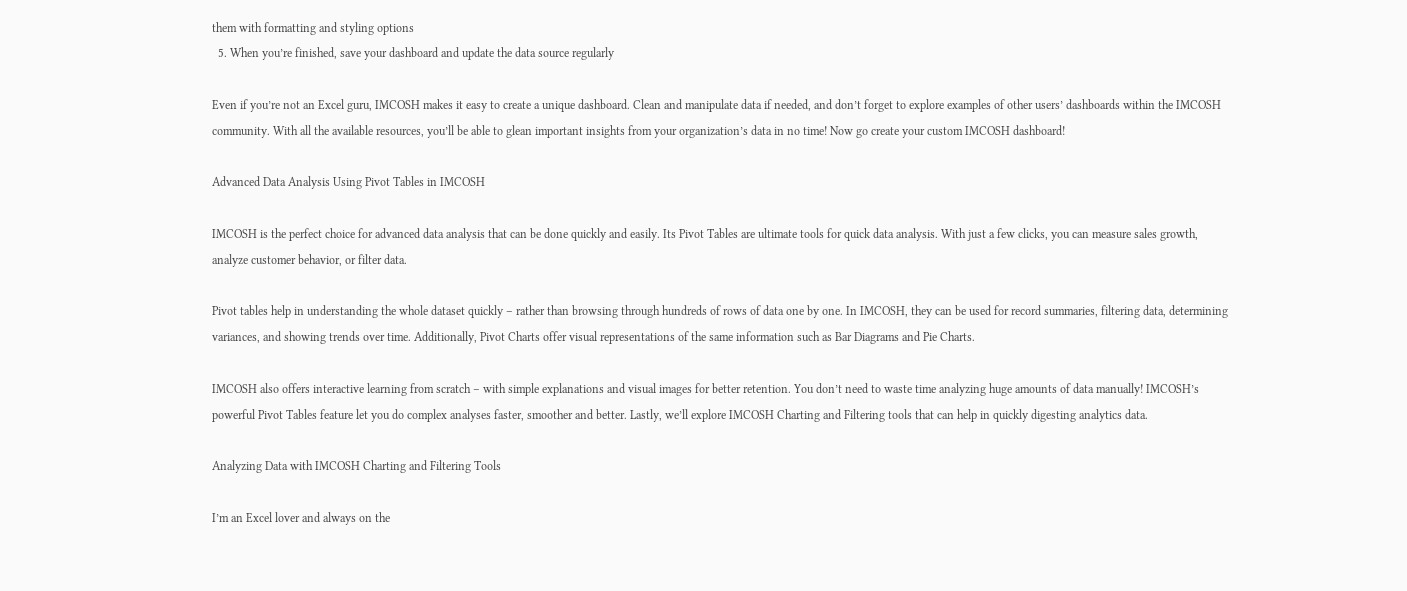them with formatting and styling options
  5. When you’re finished, save your dashboard and update the data source regularly

Even if you’re not an Excel guru, IMCOSH makes it easy to create a unique dashboard. Clean and manipulate data if needed, and don’t forget to explore examples of other users’ dashboards within the IMCOSH community. With all the available resources, you’ll be able to glean important insights from your organization’s data in no time! Now go create your custom IMCOSH dashboard!

Advanced Data Analysis Using Pivot Tables in IMCOSH

IMCOSH is the perfect choice for advanced data analysis that can be done quickly and easily. Its Pivot Tables are ultimate tools for quick data analysis. With just a few clicks, you can measure sales growth, analyze customer behavior, or filter data.

Pivot tables help in understanding the whole dataset quickly – rather than browsing through hundreds of rows of data one by one. In IMCOSH, they can be used for record summaries, filtering data, determining variances, and showing trends over time. Additionally, Pivot Charts offer visual representations of the same information such as Bar Diagrams and Pie Charts.

IMCOSH also offers interactive learning from scratch – with simple explanations and visual images for better retention. You don’t need to waste time analyzing huge amounts of data manually! IMCOSH’s powerful Pivot Tables feature let you do complex analyses faster, smoother and better. Lastly, we’ll explore IMCOSH Charting and Filtering tools that can help in quickly digesting analytics data.

Analyzing Data with IMCOSH Charting and Filtering Tools

I’m an Excel lover and always on the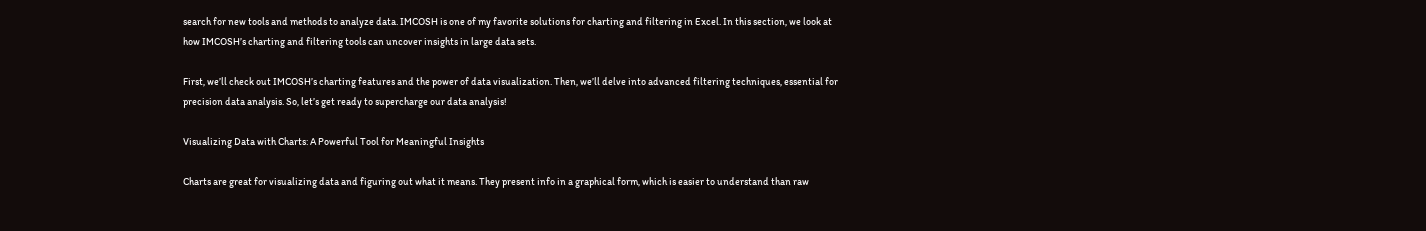search for new tools and methods to analyze data. IMCOSH is one of my favorite solutions for charting and filtering in Excel. In this section, we look at how IMCOSH’s charting and filtering tools can uncover insights in large data sets.

First, we’ll check out IMCOSH’s charting features and the power of data visualization. Then, we’ll delve into advanced filtering techniques, essential for precision data analysis. So, let’s get ready to supercharge our data analysis!

Visualizing Data with Charts: A Powerful Tool for Meaningful Insights

Charts are great for visualizing data and figuring out what it means. They present info in a graphical form, which is easier to understand than raw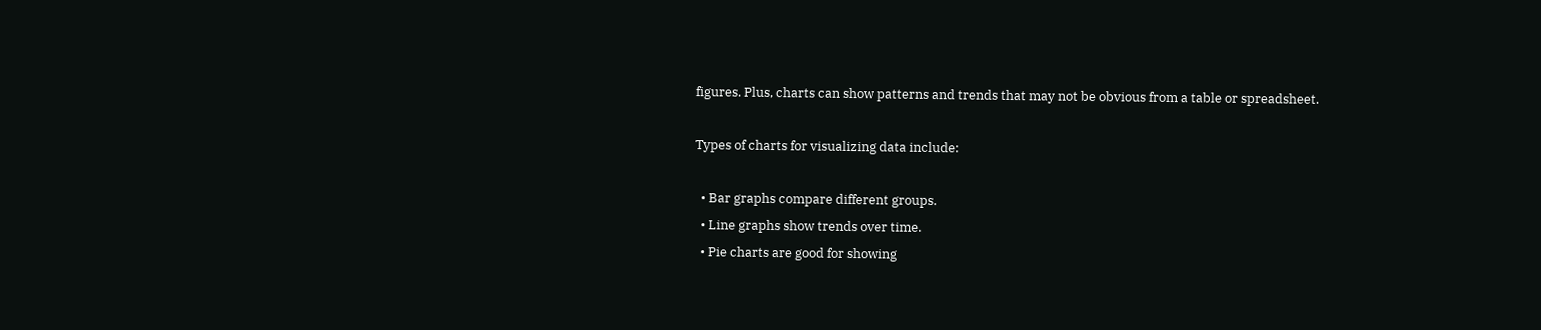figures. Plus, charts can show patterns and trends that may not be obvious from a table or spreadsheet.

Types of charts for visualizing data include:

  • Bar graphs compare different groups.
  • Line graphs show trends over time.
  • Pie charts are good for showing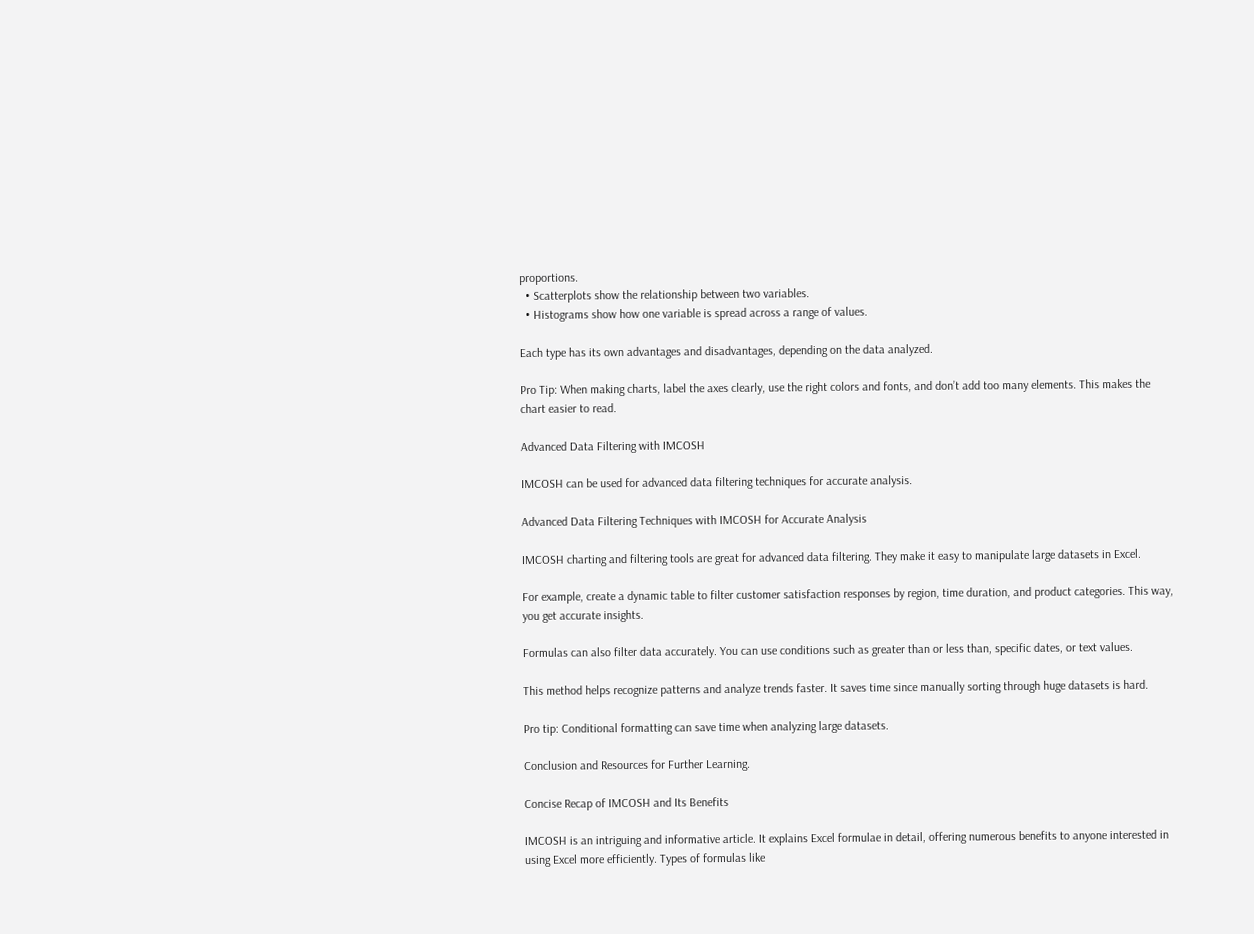proportions.
  • Scatterplots show the relationship between two variables.
  • Histograms show how one variable is spread across a range of values.

Each type has its own advantages and disadvantages, depending on the data analyzed.

Pro Tip: When making charts, label the axes clearly, use the right colors and fonts, and don’t add too many elements. This makes the chart easier to read.

Advanced Data Filtering with IMCOSH

IMCOSH can be used for advanced data filtering techniques for accurate analysis.

Advanced Data Filtering Techniques with IMCOSH for Accurate Analysis

IMCOSH charting and filtering tools are great for advanced data filtering. They make it easy to manipulate large datasets in Excel.

For example, create a dynamic table to filter customer satisfaction responses by region, time duration, and product categories. This way, you get accurate insights.

Formulas can also filter data accurately. You can use conditions such as greater than or less than, specific dates, or text values.

This method helps recognize patterns and analyze trends faster. It saves time since manually sorting through huge datasets is hard.

Pro tip: Conditional formatting can save time when analyzing large datasets.

Conclusion and Resources for Further Learning.

Concise Recap of IMCOSH and Its Benefits

IMCOSH is an intriguing and informative article. It explains Excel formulae in detail, offering numerous benefits to anyone interested in using Excel more efficiently. Types of formulas like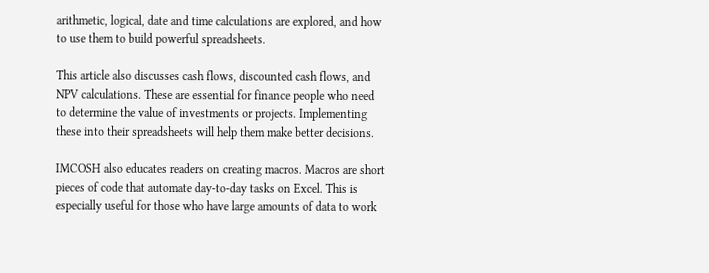arithmetic, logical, date and time calculations are explored, and how to use them to build powerful spreadsheets.

This article also discusses cash flows, discounted cash flows, and NPV calculations. These are essential for finance people who need to determine the value of investments or projects. Implementing these into their spreadsheets will help them make better decisions.

IMCOSH also educates readers on creating macros. Macros are short pieces of code that automate day-to-day tasks on Excel. This is especially useful for those who have large amounts of data to work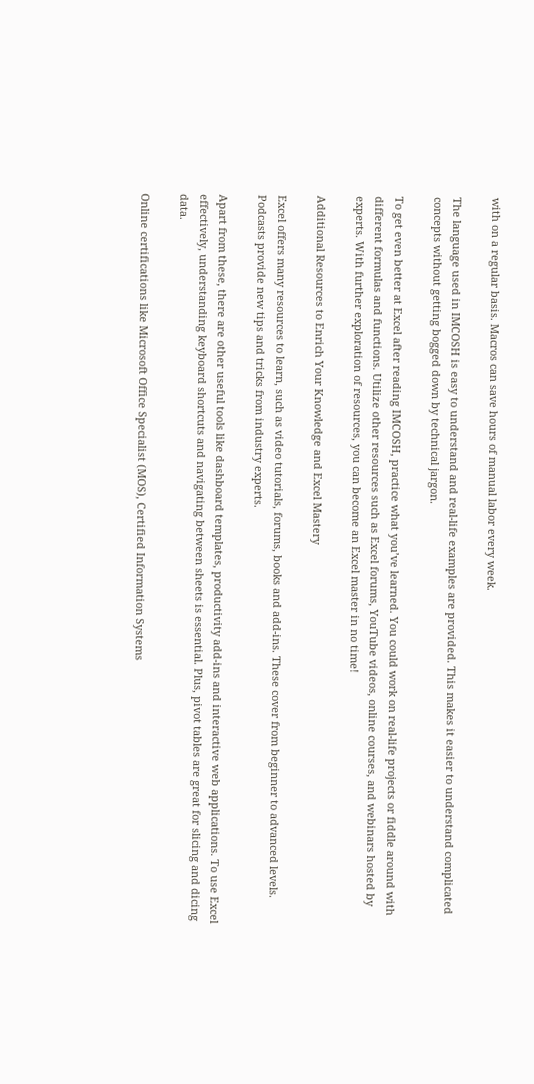with on a regular basis. Macros can save hours of manual labor every week.

The language used in IMCOSH is easy to understand and real-life examples are provided. This makes it easier to understand complicated concepts without getting bogged down by technical jargon.

To get even better at Excel after reading IMCOSH, practice what you’ve learned. You could work on real-life projects or fiddle around with different formulas and functions. Utilize other resources such as Excel forums, YouTube videos, online courses, and webinars hosted by experts. With further exploration of resources, you can become an Excel master in no time!

Additional Resources to Enrich Your Knowledge and Excel Mastery

Excel offers many resources to learn, such as video tutorials, forums, books and add-ins. These cover from beginner to advanced levels. Podcasts provide new tips and tricks from industry experts.

Apart from these, there are other useful tools like dashboard templates, productivity add-ins and interactive web applications. To use Excel effectively, understanding keyboard shortcuts and navigating between sheets is essential. Plus, pivot tables are great for slicing and dicing data.

Online certifications like Microsoft Office Specialist (MOS), Certified Information Systems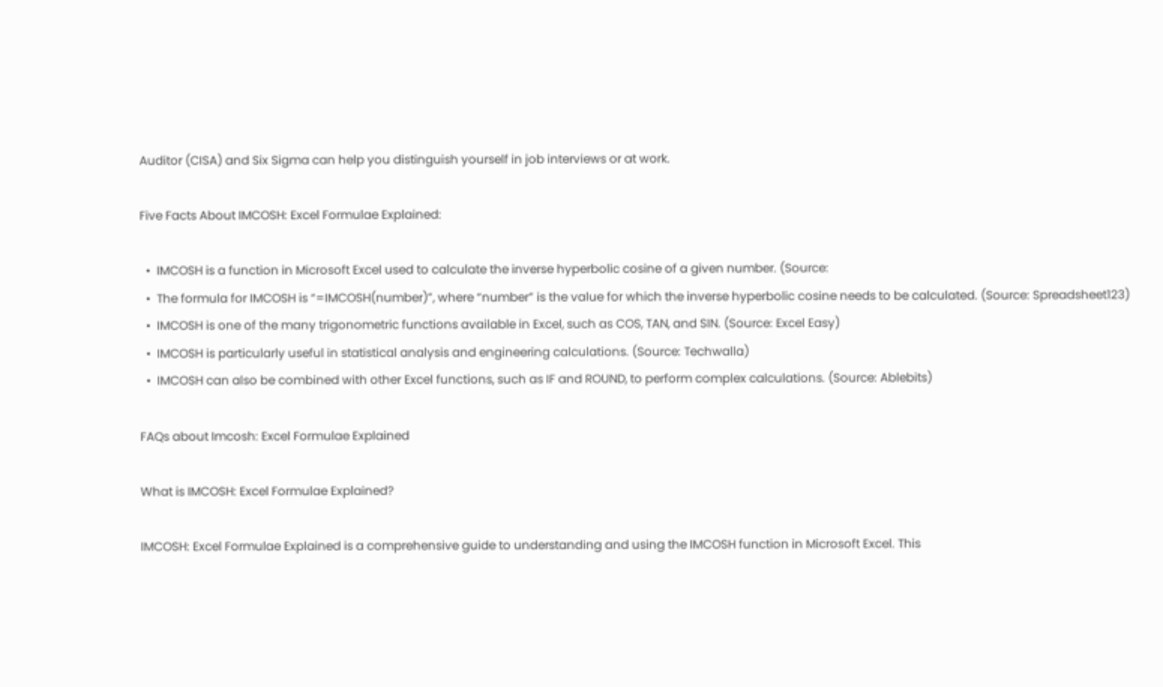Auditor (CISA) and Six Sigma can help you distinguish yourself in job interviews or at work.

Five Facts About IMCOSH: Excel Formulae Explained:

  •  IMCOSH is a function in Microsoft Excel used to calculate the inverse hyperbolic cosine of a given number. (Source:
  •  The formula for IMCOSH is “=IMCOSH(number)”, where “number” is the value for which the inverse hyperbolic cosine needs to be calculated. (Source: Spreadsheet123)
  •  IMCOSH is one of the many trigonometric functions available in Excel, such as COS, TAN, and SIN. (Source: Excel Easy)
  •  IMCOSH is particularly useful in statistical analysis and engineering calculations. (Source: Techwalla)
  •  IMCOSH can also be combined with other Excel functions, such as IF and ROUND, to perform complex calculations. (Source: Ablebits)

FAQs about Imcosh: Excel Formulae Explained

What is IMCOSH: Excel Formulae Explained?

IMCOSH: Excel Formulae Explained is a comprehensive guide to understanding and using the IMCOSH function in Microsoft Excel. This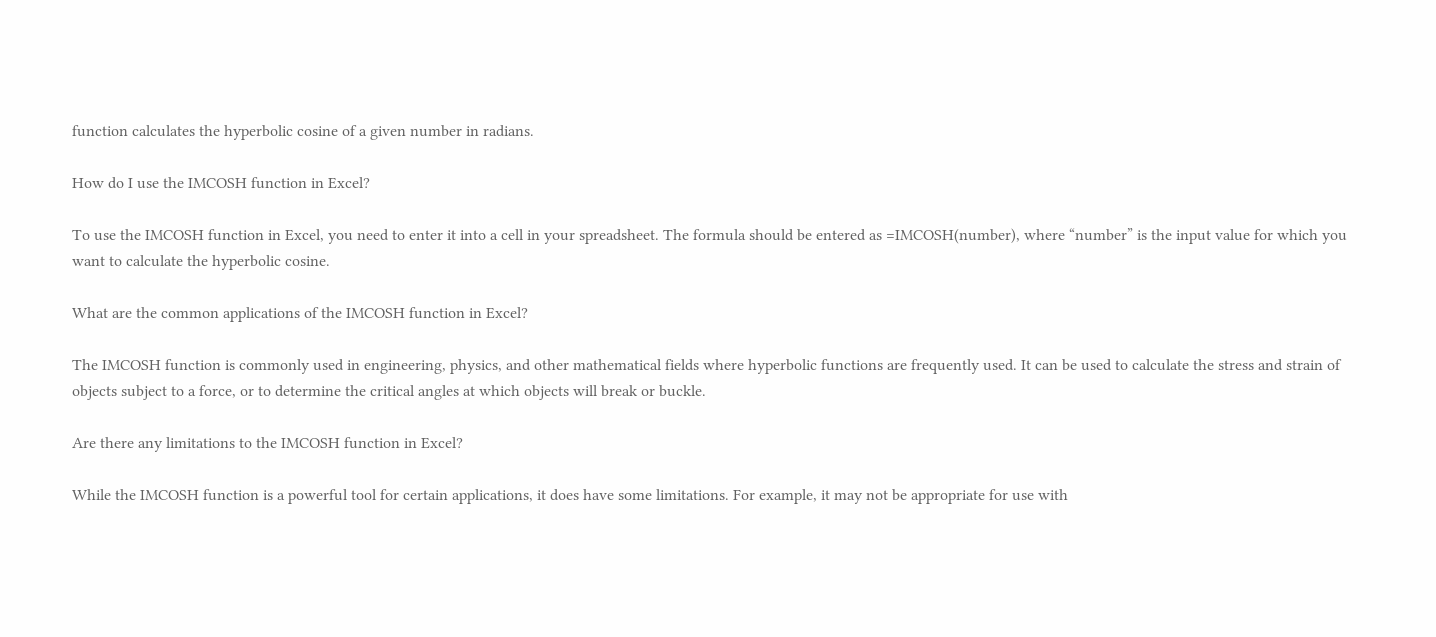function calculates the hyperbolic cosine of a given number in radians.

How do I use the IMCOSH function in Excel?

To use the IMCOSH function in Excel, you need to enter it into a cell in your spreadsheet. The formula should be entered as =IMCOSH(number), where “number” is the input value for which you want to calculate the hyperbolic cosine.

What are the common applications of the IMCOSH function in Excel?

The IMCOSH function is commonly used in engineering, physics, and other mathematical fields where hyperbolic functions are frequently used. It can be used to calculate the stress and strain of objects subject to a force, or to determine the critical angles at which objects will break or buckle.

Are there any limitations to the IMCOSH function in Excel?

While the IMCOSH function is a powerful tool for certain applications, it does have some limitations. For example, it may not be appropriate for use with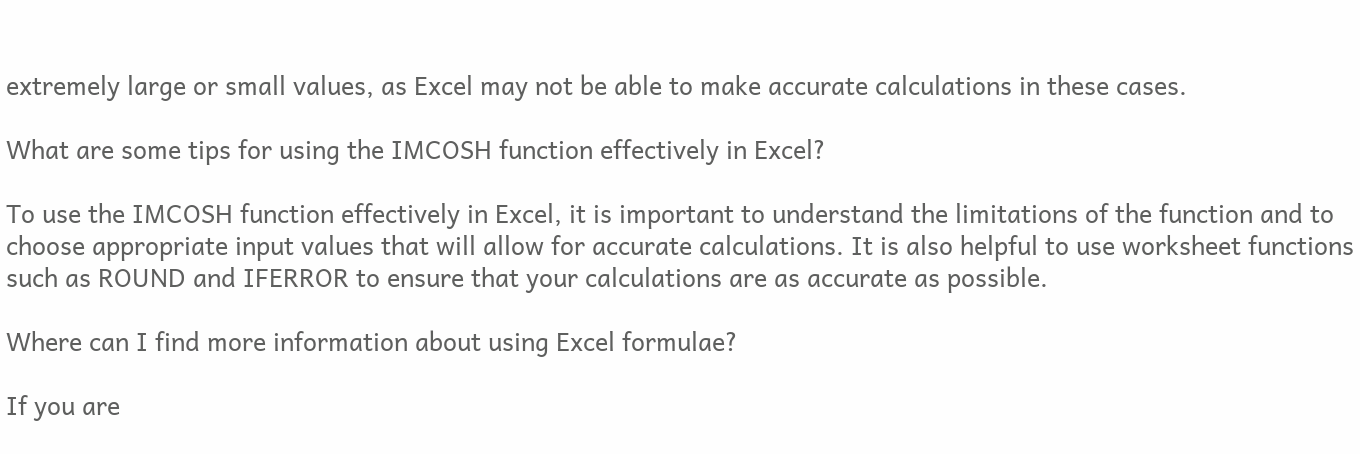extremely large or small values, as Excel may not be able to make accurate calculations in these cases.

What are some tips for using the IMCOSH function effectively in Excel?

To use the IMCOSH function effectively in Excel, it is important to understand the limitations of the function and to choose appropriate input values that will allow for accurate calculations. It is also helpful to use worksheet functions such as ROUND and IFERROR to ensure that your calculations are as accurate as possible.

Where can I find more information about using Excel formulae?

If you are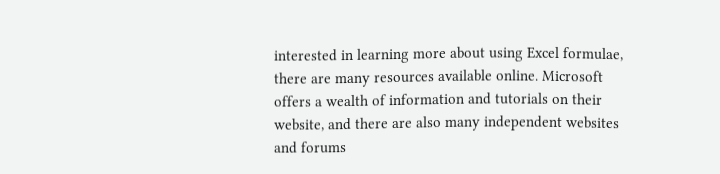interested in learning more about using Excel formulae, there are many resources available online. Microsoft offers a wealth of information and tutorials on their website, and there are also many independent websites and forums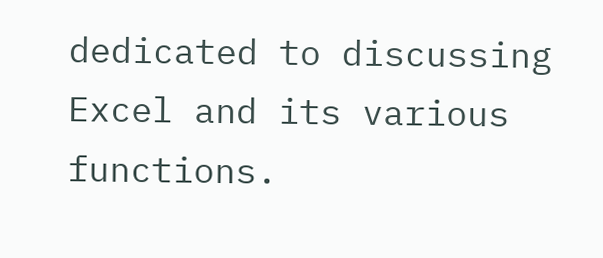dedicated to discussing Excel and its various functions.